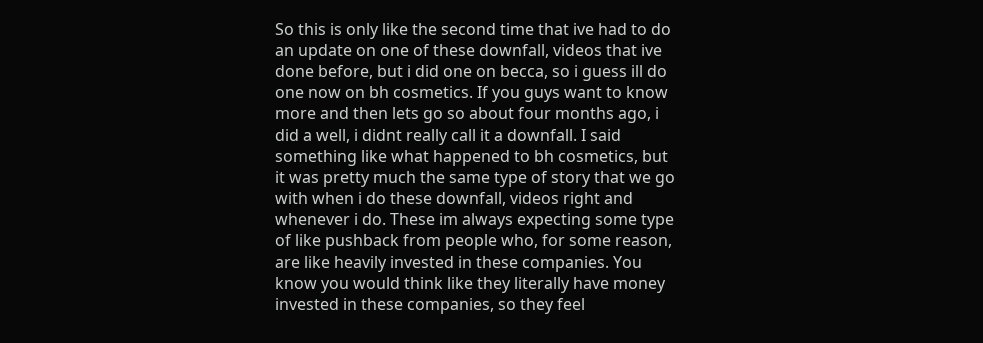So this is only like the second time that ive had to do an update on one of these downfall, videos that ive done before, but i did one on becca, so i guess ill do one now on bh cosmetics. If you guys want to know more and then lets go so about four months ago, i did a well, i didnt really call it a downfall. I said something like what happened to bh cosmetics, but it was pretty much the same type of story that we go with when i do these downfall, videos right and whenever i do. These im always expecting some type of like pushback from people who, for some reason, are like heavily invested in these companies. You know you would think like they literally have money invested in these companies, so they feel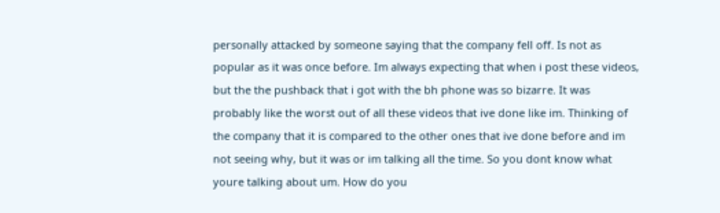personally attacked by someone saying that the company fell off. Is not as popular as it was once before. Im always expecting that when i post these videos, but the the pushback that i got with the bh phone was so bizarre. It was probably like the worst out of all these videos that ive done like im. Thinking of the company that it is compared to the other ones that ive done before and im not seeing why, but it was or im talking all the time. So you dont know what youre talking about um. How do you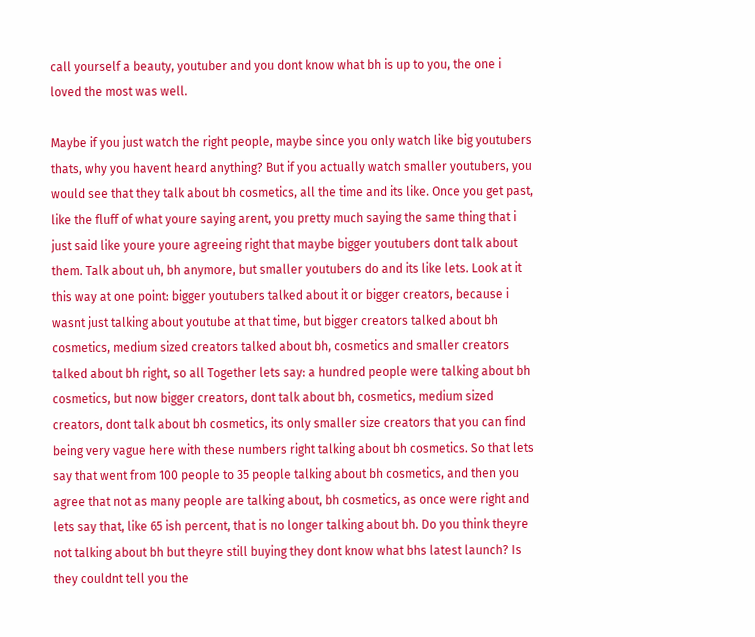call yourself a beauty, youtuber and you dont know what bh is up to you, the one i loved the most was well.

Maybe if you just watch the right people, maybe since you only watch like big youtubers thats, why you havent heard anything? But if you actually watch smaller youtubers, you would see that they talk about bh cosmetics, all the time and its like. Once you get past, like the fluff of what youre saying arent, you pretty much saying the same thing that i just said like youre youre agreeing right that maybe bigger youtubers dont talk about them. Talk about uh, bh anymore, but smaller youtubers do and its like lets. Look at it this way at one point: bigger youtubers talked about it or bigger creators, because i wasnt just talking about youtube at that time, but bigger creators talked about bh cosmetics, medium sized creators talked about bh, cosmetics and smaller creators talked about bh right, so all Together lets say: a hundred people were talking about bh cosmetics, but now bigger creators, dont talk about bh, cosmetics, medium sized creators, dont talk about bh cosmetics, its only smaller size creators that you can find being very vague here with these numbers right talking about bh cosmetics. So that lets say that went from 100 people to 35 people talking about bh cosmetics, and then you agree that not as many people are talking about, bh cosmetics, as once were right and lets say that, like 65 ish percent, that is no longer talking about bh. Do you think theyre not talking about bh but theyre still buying they dont know what bhs latest launch? Is they couldnt tell you the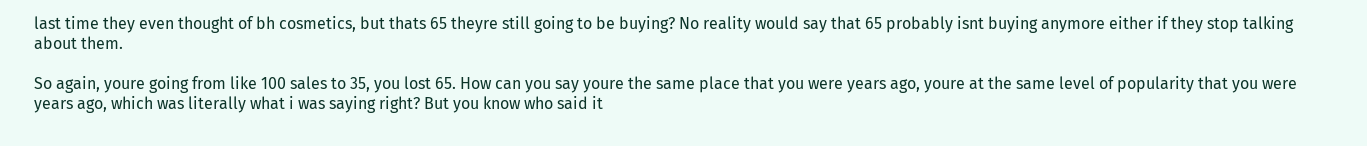last time they even thought of bh cosmetics, but thats 65 theyre still going to be buying? No reality would say that 65 probably isnt buying anymore either if they stop talking about them.

So again, youre going from like 100 sales to 35, you lost 65. How can you say youre the same place that you were years ago, youre at the same level of popularity that you were years ago, which was literally what i was saying right? But you know who said it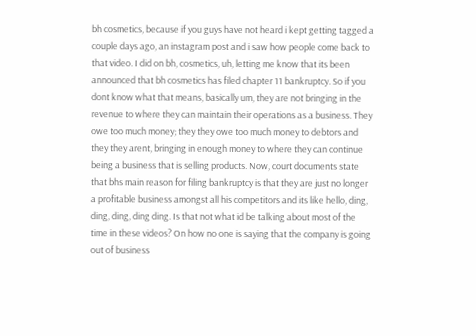bh cosmetics, because if you guys have not heard i kept getting tagged a couple days ago, an instagram post and i saw how people come back to that video. I did on bh, cosmetics, uh, letting me know that its been announced that bh cosmetics has filed chapter 11 bankruptcy. So if you dont know what that means, basically um, they are not bringing in the revenue to where they can maintain their operations as a business. They owe too much money; they they owe too much money to debtors and they they arent, bringing in enough money to where they can continue being a business that is selling products. Now, court documents state that bhs main reason for filing bankruptcy is that they are just no longer a profitable business amongst all his competitors and its like hello, ding, ding, ding, ding ding. Is that not what id be talking about most of the time in these videos? On how no one is saying that the company is going out of business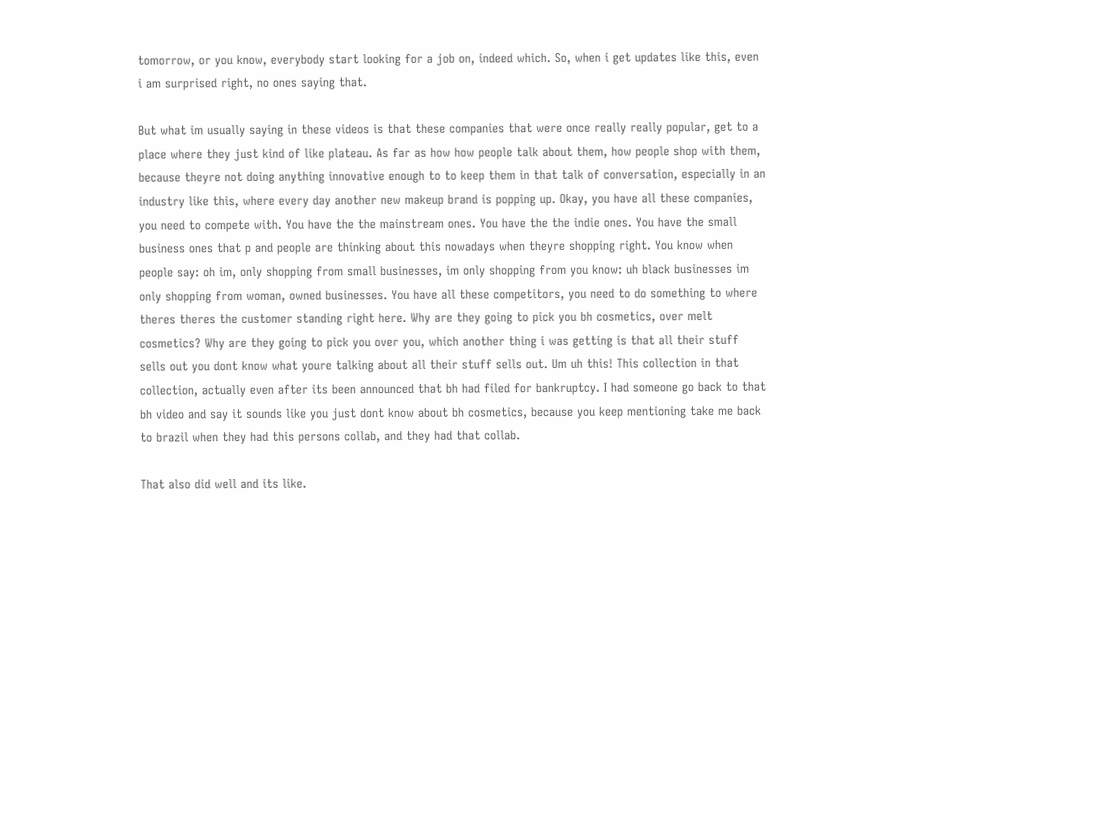tomorrow, or you know, everybody start looking for a job on, indeed which. So, when i get updates like this, even i am surprised right, no ones saying that.

But what im usually saying in these videos is that these companies that were once really really popular, get to a place where they just kind of like plateau. As far as how how people talk about them, how people shop with them, because theyre not doing anything innovative enough to to keep them in that talk of conversation, especially in an industry like this, where every day another new makeup brand is popping up. Okay, you have all these companies, you need to compete with. You have the the mainstream ones. You have the the indie ones. You have the small business ones that p and people are thinking about this nowadays when theyre shopping right. You know when people say: oh im, only shopping from small businesses, im only shopping from you know: uh black businesses im only shopping from woman, owned businesses. You have all these competitors, you need to do something to where theres theres the customer standing right here. Why are they going to pick you bh cosmetics, over melt cosmetics? Why are they going to pick you over you, which another thing i was getting is that all their stuff sells out you dont know what youre talking about all their stuff sells out. Um uh this! This collection in that collection, actually even after its been announced that bh had filed for bankruptcy. I had someone go back to that bh video and say it sounds like you just dont know about bh cosmetics, because you keep mentioning take me back to brazil when they had this persons collab, and they had that collab.

That also did well and its like.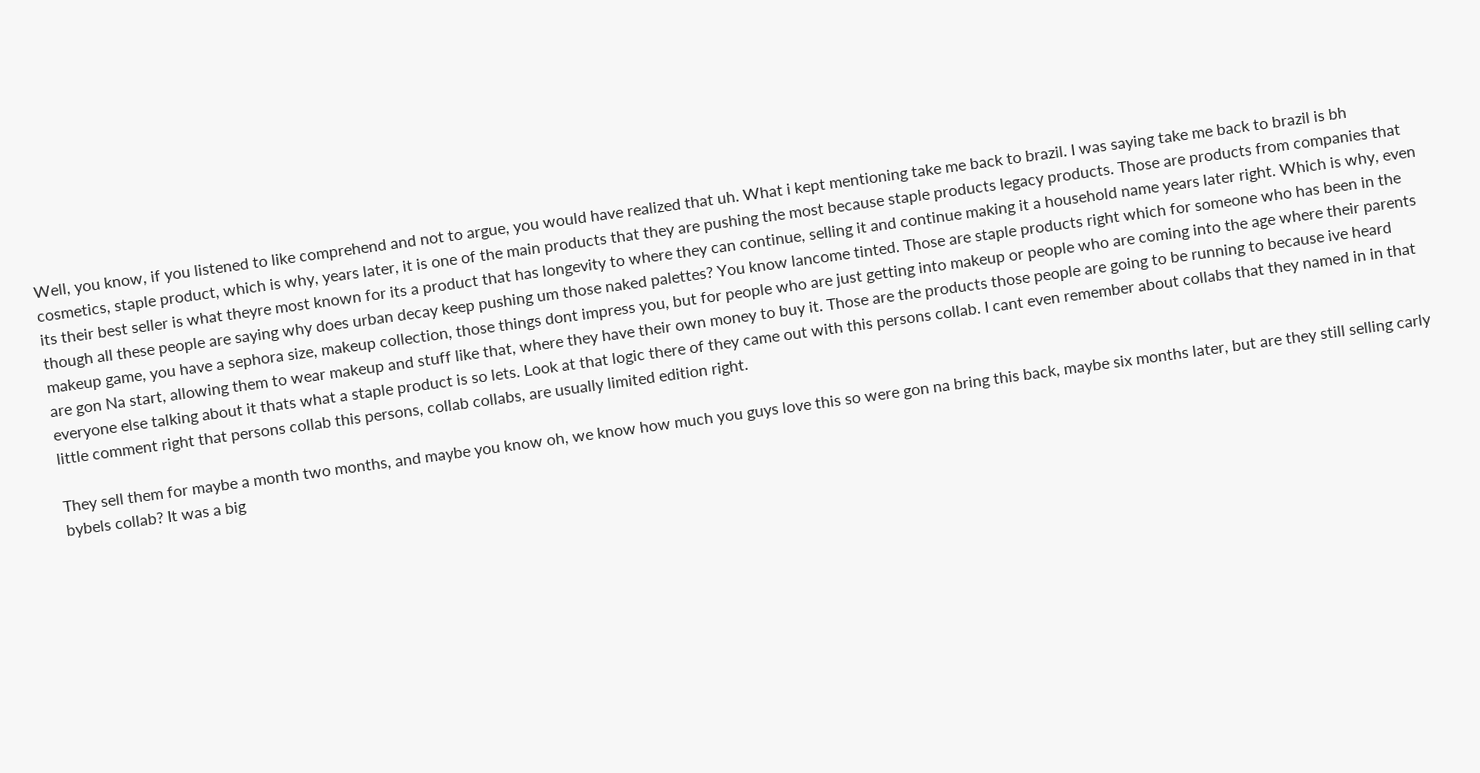Well, you know, if you listened to like comprehend and not to argue, you would have realized that uh. What i kept mentioning take me back to brazil. I was saying take me back to brazil is bh cosmetics, staple product, which is why, years later, it is one of the main products that they are pushing the most because staple products legacy products. Those are products from companies that its their best seller is what theyre most known for its a product that has longevity to where they can continue, selling it and continue making it a household name years later right. Which is why, even though all these people are saying why does urban decay keep pushing um those naked palettes? You know lancome tinted. Those are staple products right which for someone who has been in the makeup game, you have a sephora size, makeup collection, those things dont impress you, but for people who are just getting into makeup or people who are coming into the age where their parents are gon Na start, allowing them to wear makeup and stuff like that, where they have their own money to buy it. Those are the products those people are going to be running to because ive heard everyone else talking about it thats what a staple product is so lets. Look at that logic there of they came out with this persons collab. I cant even remember about collabs that they named in in that little comment right that persons collab this persons, collab collabs, are usually limited edition right.

They sell them for maybe a month two months, and maybe you know oh, we know how much you guys love this so were gon na bring this back, maybe six months later, but are they still selling carly bybels collab? It was a big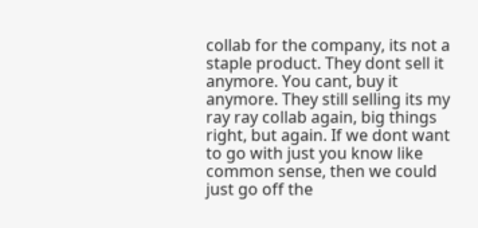collab for the company, its not a staple product. They dont sell it anymore. You cant, buy it anymore. They still selling its my ray ray collab again, big things right, but again. If we dont want to go with just you know like common sense, then we could just go off the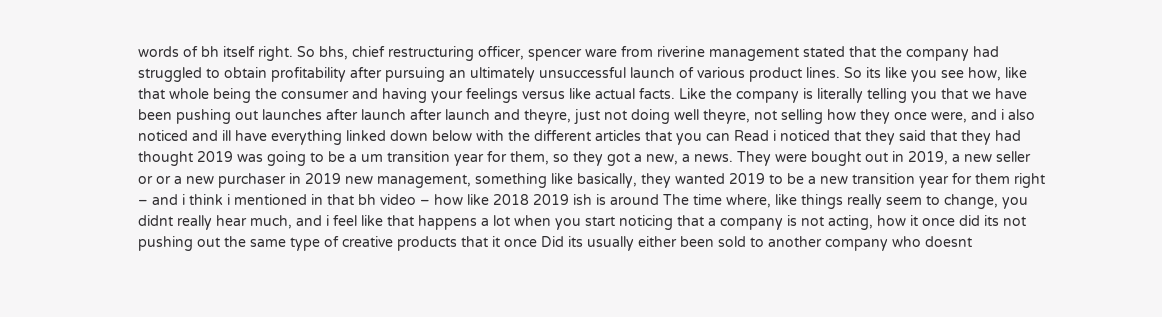words of bh itself right. So bhs, chief restructuring officer, spencer ware from riverine management stated that the company had struggled to obtain profitability after pursuing an ultimately unsuccessful launch of various product lines. So its like you see how, like that whole being the consumer and having your feelings versus like actual facts. Like the company is literally telling you that we have been pushing out launches after launch after launch and theyre, just not doing well theyre, not selling how they once were, and i also noticed and ill have everything linked down below with the different articles that you can Read i noticed that they said that they had thought 2019 was going to be a um transition year for them, so they got a new, a news. They were bought out in 2019, a new seller or or a new purchaser in 2019 new management, something like basically, they wanted 2019 to be a new transition year for them right – and i think i mentioned in that bh video – how like 2018 2019 ish is around The time where, like things really seem to change, you didnt really hear much, and i feel like that happens a lot when you start noticing that a company is not acting, how it once did its not pushing out the same type of creative products that it once Did its usually either been sold to another company who doesnt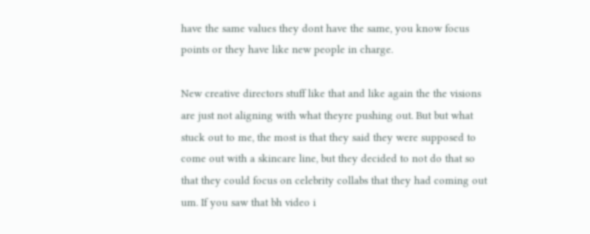have the same values they dont have the same, you know focus points or they have like new people in charge.

New creative directors stuff like that and like again the the visions are just not aligning with what theyre pushing out. But but what stuck out to me, the most is that they said they were supposed to come out with a skincare line, but they decided to not do that so that they could focus on celebrity collabs that they had coming out um. If you saw that bh video i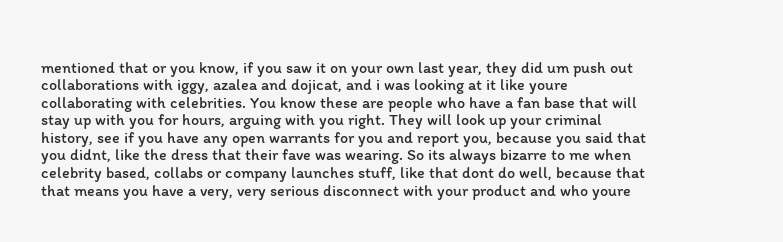mentioned that or you know, if you saw it on your own last year, they did um push out collaborations with iggy, azalea and dojicat, and i was looking at it like youre collaborating with celebrities. You know these are people who have a fan base that will stay up with you for hours, arguing with you right. They will look up your criminal history, see if you have any open warrants for you and report you, because you said that you didnt, like the dress that their fave was wearing. So its always bizarre to me when celebrity based, collabs or company launches stuff, like that dont do well, because that that means you have a very, very serious disconnect with your product and who youre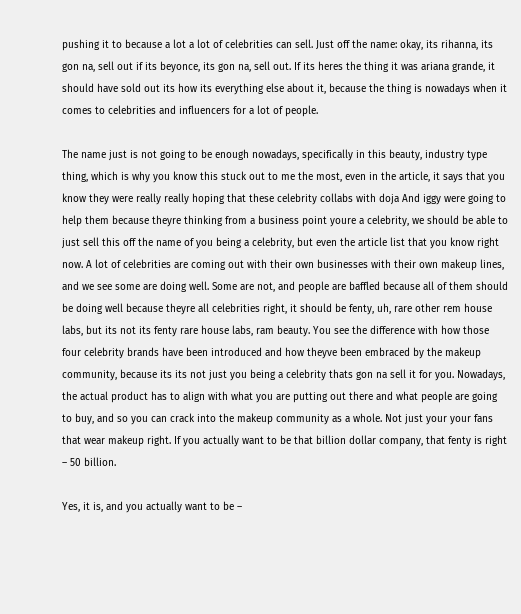pushing it to because a lot a lot of celebrities can sell. Just off the name: okay, its rihanna, its gon na, sell out if its beyonce, its gon na, sell out. If its heres the thing it was ariana grande, it should have sold out its how its everything else about it, because the thing is nowadays when it comes to celebrities and influencers for a lot of people.

The name just is not going to be enough nowadays, specifically in this beauty, industry type thing, which is why you know this stuck out to me the most, even in the article, it says that you know they were really really hoping that these celebrity collabs with doja And iggy were going to help them because theyre thinking from a business point youre a celebrity, we should be able to just sell this off the name of you being a celebrity, but even the article list that you know right now. A lot of celebrities are coming out with their own businesses with their own makeup lines, and we see some are doing well. Some are not, and people are baffled because all of them should be doing well because theyre all celebrities right, it should be fenty, uh, rare other rem house labs, but its not its fenty rare house labs, ram beauty. You see the difference with how those four celebrity brands have been introduced and how theyve been embraced by the makeup community, because its its not just you being a celebrity thats gon na sell it for you. Nowadays, the actual product has to align with what you are putting out there and what people are going to buy, and so you can crack into the makeup community as a whole. Not just your your fans that wear makeup right. If you actually want to be that billion dollar company, that fenty is right – 50 billion.

Yes, it is, and you actually want to be –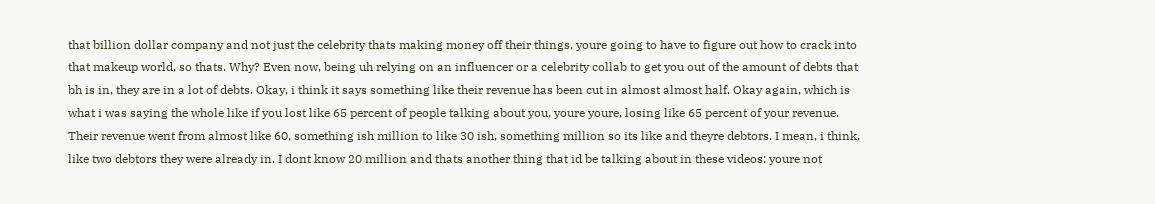that billion dollar company and not just the celebrity thats making money off their things, youre going to have to figure out how to crack into that makeup world, so thats. Why? Even now, being uh relying on an influencer or a celebrity collab to get you out of the amount of debts that bh is in, they are in a lot of debts. Okay, i think it says something like their revenue has been cut in almost almost half. Okay again, which is what i was saying the whole like if you lost like 65 percent of people talking about you, youre youre, losing like 65 percent of your revenue. Their revenue went from almost like 60, something ish million to like 30 ish, something million so its like and theyre debtors. I mean, i think, like two debtors they were already in. I dont know 20 million and thats another thing that id be talking about in these videos: youre not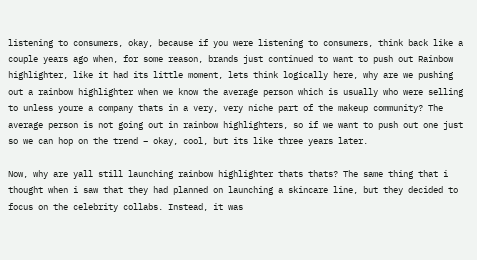listening to consumers, okay, because if you were listening to consumers, think back like a couple years ago when, for some reason, brands just continued to want to push out Rainbow highlighter, like it had its little moment, lets think logically here, why are we pushing out a rainbow highlighter when we know the average person which is usually who were selling to unless youre a company thats in a very, very niche part of the makeup community? The average person is not going out in rainbow highlighters, so if we want to push out one just so we can hop on the trend – okay, cool, but its like three years later.

Now, why are yall still launching rainbow highlighter thats thats? The same thing that i thought when i saw that they had planned on launching a skincare line, but they decided to focus on the celebrity collabs. Instead, it was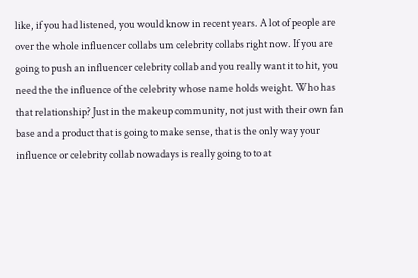like, if you had listened, you would know in recent years. A lot of people are over the whole influencer collabs um celebrity collabs right now. If you are going to push an influencer celebrity collab and you really want it to hit, you need the the influence of the celebrity whose name holds weight. Who has that relationship? Just in the makeup community, not just with their own fan base and a product that is going to make sense, that is the only way your influence or celebrity collab nowadays is really going to to at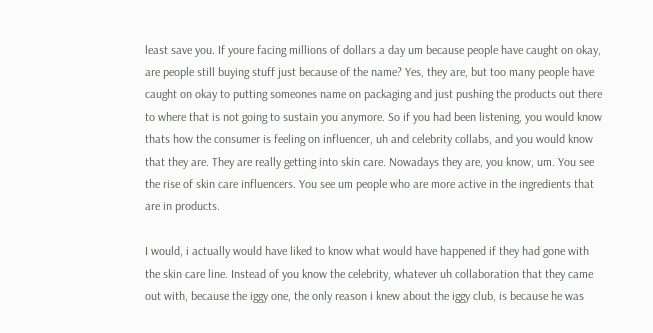least save you. If youre facing millions of dollars a day um because people have caught on okay, are people still buying stuff just because of the name? Yes, they are, but too many people have caught on okay to putting someones name on packaging and just pushing the products out there to where that is not going to sustain you anymore. So if you had been listening, you would know thats how the consumer is feeling on influencer, uh and celebrity collabs, and you would know that they are. They are really getting into skin care. Nowadays they are, you know, um. You see the rise of skin care influencers. You see um people who are more active in the ingredients that are in products.

I would, i actually would have liked to know what would have happened if they had gone with the skin care line. Instead of you know the celebrity, whatever uh collaboration that they came out with, because the iggy one, the only reason i knew about the iggy club, is because he was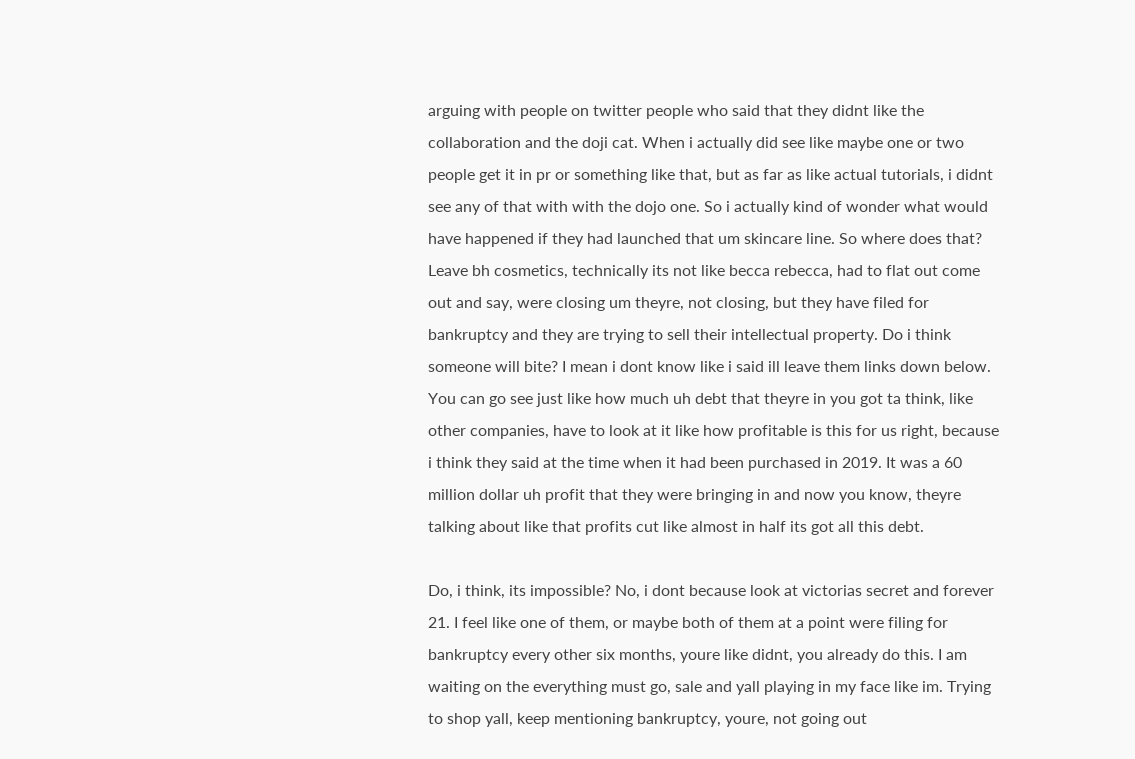arguing with people on twitter people who said that they didnt like the collaboration and the doji cat. When i actually did see like maybe one or two people get it in pr or something like that, but as far as like actual tutorials, i didnt see any of that with with the dojo one. So i actually kind of wonder what would have happened if they had launched that um skincare line. So where does that? Leave bh cosmetics, technically its not like becca rebecca, had to flat out come out and say, were closing um theyre, not closing, but they have filed for bankruptcy and they are trying to sell their intellectual property. Do i think someone will bite? I mean i dont know like i said ill leave them links down below. You can go see just like how much uh debt that theyre in you got ta think, like other companies, have to look at it like how profitable is this for us right, because i think they said at the time when it had been purchased in 2019. It was a 60 million dollar uh profit that they were bringing in and now you know, theyre talking about like that profits cut like almost in half its got all this debt.

Do, i think, its impossible? No, i dont because look at victorias secret and forever 21. I feel like one of them, or maybe both of them at a point were filing for bankruptcy every other six months, youre like didnt, you already do this. I am waiting on the everything must go, sale and yall playing in my face like im. Trying to shop yall, keep mentioning bankruptcy, youre, not going out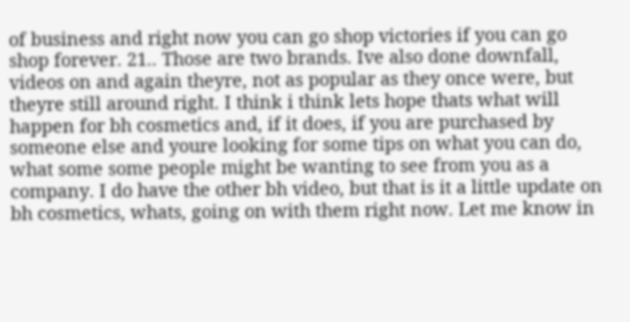of business and right now you can go shop victories if you can go shop forever. 21.. Those are two brands. Ive also done downfall, videos on and again theyre, not as popular as they once were, but theyre still around right. I think i think lets hope thats what will happen for bh cosmetics and, if it does, if you are purchased by someone else and youre looking for some tips on what you can do, what some some people might be wanting to see from you as a company. I do have the other bh video, but that is it a little update on bh cosmetics, whats, going on with them right now. Let me know in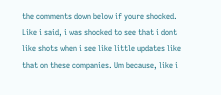the comments down below if youre shocked. Like i said, i was shocked to see that i dont like shots when i see like little updates like that on these companies. Um because, like i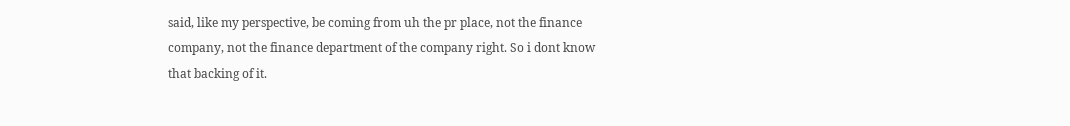said, like my perspective, be coming from uh the pr place, not the finance company, not the finance department of the company right. So i dont know that backing of it.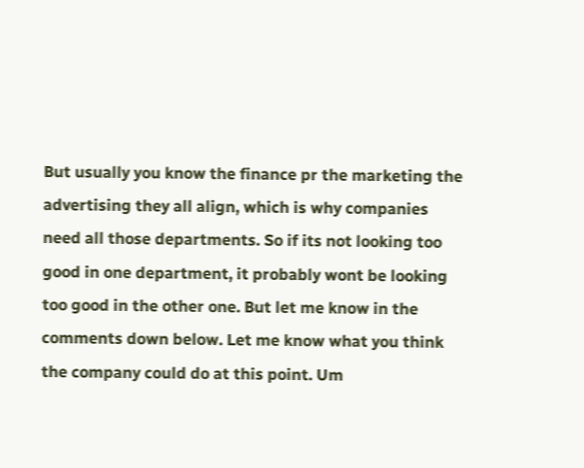But usually you know the finance pr the marketing the advertising they all align, which is why companies need all those departments. So if its not looking too good in one department, it probably wont be looking too good in the other one. But let me know in the comments down below. Let me know what you think the company could do at this point. Um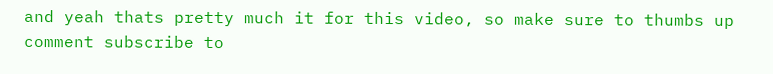and yeah thats pretty much it for this video, so make sure to thumbs up comment subscribe to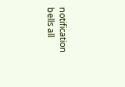notification bells all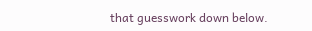that guesswork down below.